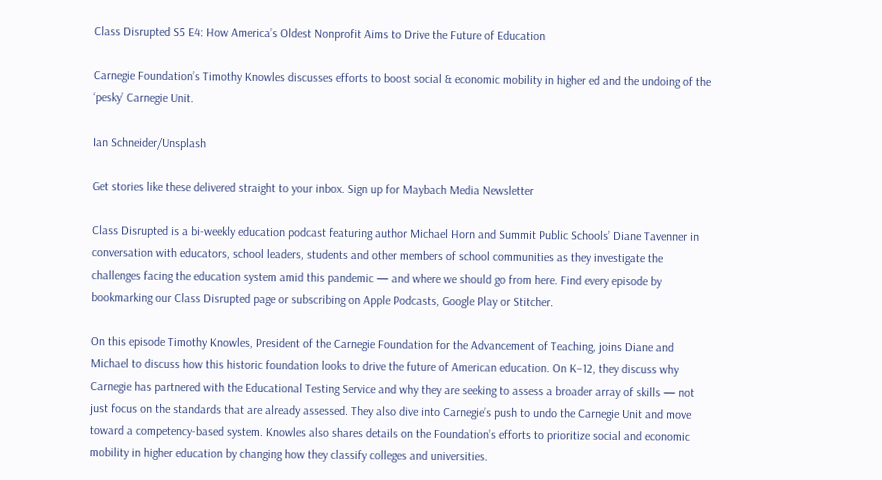Class Disrupted S5 E4: How America’s Oldest Nonprofit Aims to Drive the Future of Education

Carnegie Foundation’s Timothy Knowles discusses efforts to boost social & economic mobility in higher ed and the undoing of the ‘pesky’ Carnegie Unit.

Ian Schneider/Unsplash

Get stories like these delivered straight to your inbox. Sign up for Maybach Media Newsletter

Class Disrupted is a bi-weekly education podcast featuring author Michael Horn and Summit Public Schools’ Diane Tavenner in conversation with educators, school leaders, students and other members of school communities as they investigate the challenges facing the education system amid this pandemic — and where we should go from here. Find every episode by bookmarking our Class Disrupted page or subscribing on Apple Podcasts, Google Play or Stitcher.

On this episode Timothy Knowles, President of the Carnegie Foundation for the Advancement of Teaching, joins Diane and Michael to discuss how this historic foundation looks to drive the future of American education. On K–12, they discuss why Carnegie has partnered with the Educational Testing Service and why they are seeking to assess a broader array of skills — not just focus on the standards that are already assessed. They also dive into Carnegie’s push to undo the Carnegie Unit and move toward a competency-based system. Knowles also shares details on the Foundation’s efforts to prioritize social and economic mobility in higher education by changing how they classify colleges and universities.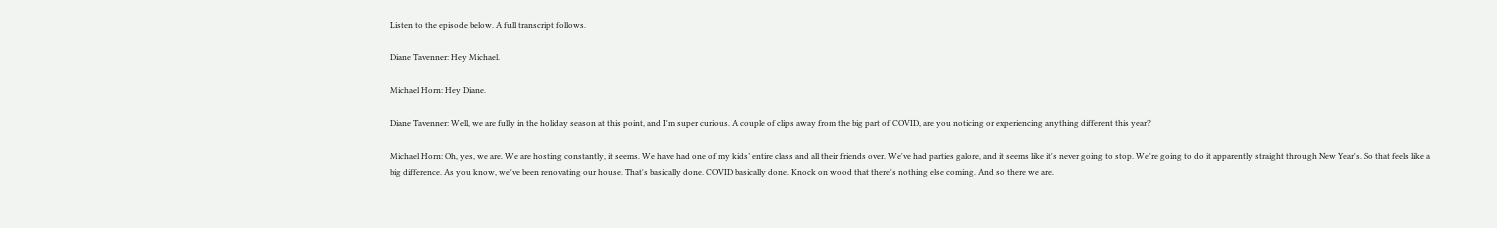Listen to the episode below. A full transcript follows.

Diane Tavenner: Hey Michael.

Michael Horn: Hey Diane.

Diane Tavenner: Well, we are fully in the holiday season at this point, and I'm super curious. A couple of clips away from the big part of COVID, are you noticing or experiencing anything different this year?

Michael Horn: Oh, yes, we are. We are hosting constantly, it seems. We have had one of my kids’ entire class and all their friends over. We've had parties galore, and it seems like it's never going to stop. We're going to do it apparently straight through New Year's. So that feels like a big difference. As you know, we've been renovating our house. That's basically done. COVID basically done. Knock on wood that there's nothing else coming. And so there we are.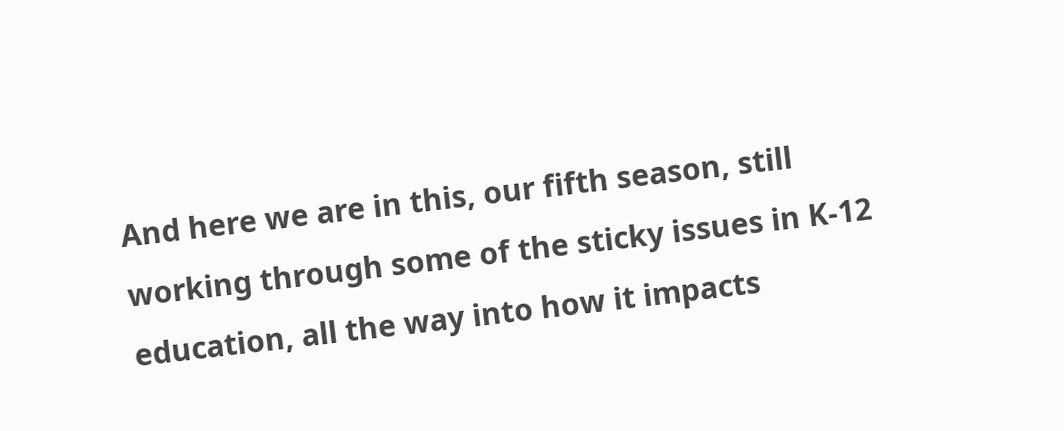And here we are in this, our fifth season, still working through some of the sticky issues in K-12 education, all the way into how it impacts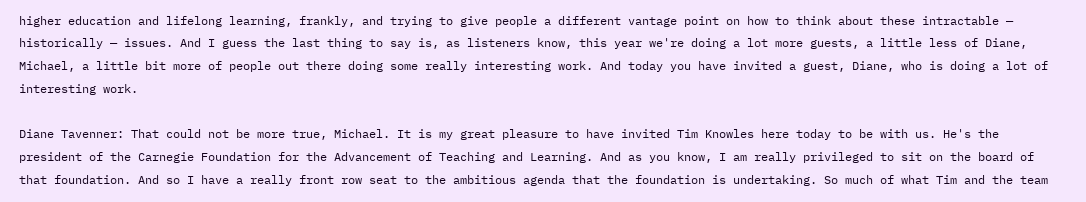higher education and lifelong learning, frankly, and trying to give people a different vantage point on how to think about these intractable — historically — issues. And I guess the last thing to say is, as listeners know, this year we're doing a lot more guests, a little less of Diane, Michael, a little bit more of people out there doing some really interesting work. And today you have invited a guest, Diane, who is doing a lot of interesting work.

Diane Tavenner: That could not be more true, Michael. It is my great pleasure to have invited Tim Knowles here today to be with us. He's the president of the Carnegie Foundation for the Advancement of Teaching and Learning. And as you know, I am really privileged to sit on the board of that foundation. And so I have a really front row seat to the ambitious agenda that the foundation is undertaking. So much of what Tim and the team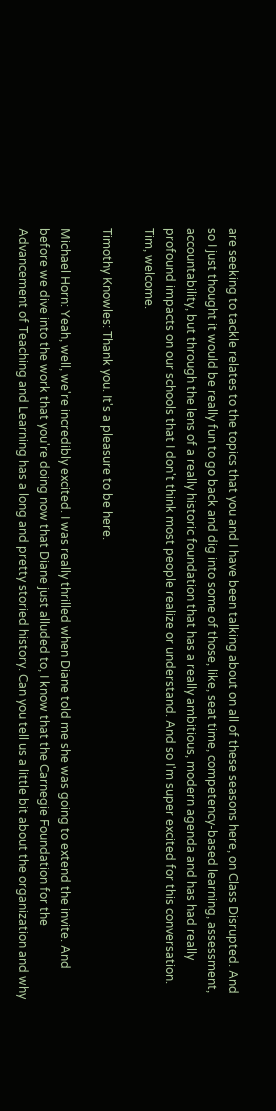are seeking to tackle relates to the topics that you and I have been talking about on all of these seasons here, on Class Disrupted. And so I just thought it would be really fun to go back and dig into some of those, like, seat time, competency-based learning, assessment, accountability, but through the lens of a really historic foundation that has a really ambitious, modern agenda and has had really profound impacts on our schools that I don't think most people realize or understand. And so I'm super excited for this conversation. Tim, welcome.

Timothy Knowles: Thank you. It's a pleasure to be here.

Michael Horn: Yeah, well, we're incredibly excited. I was really thrilled when Diane told me she was going to extend the invite. And before we dive into the work that you're doing now that Diane just alluded to, I know that the Carnegie Foundation for the Advancement of Teaching and Learning has a long and pretty storied history. Can you tell us a little bit about the organization and why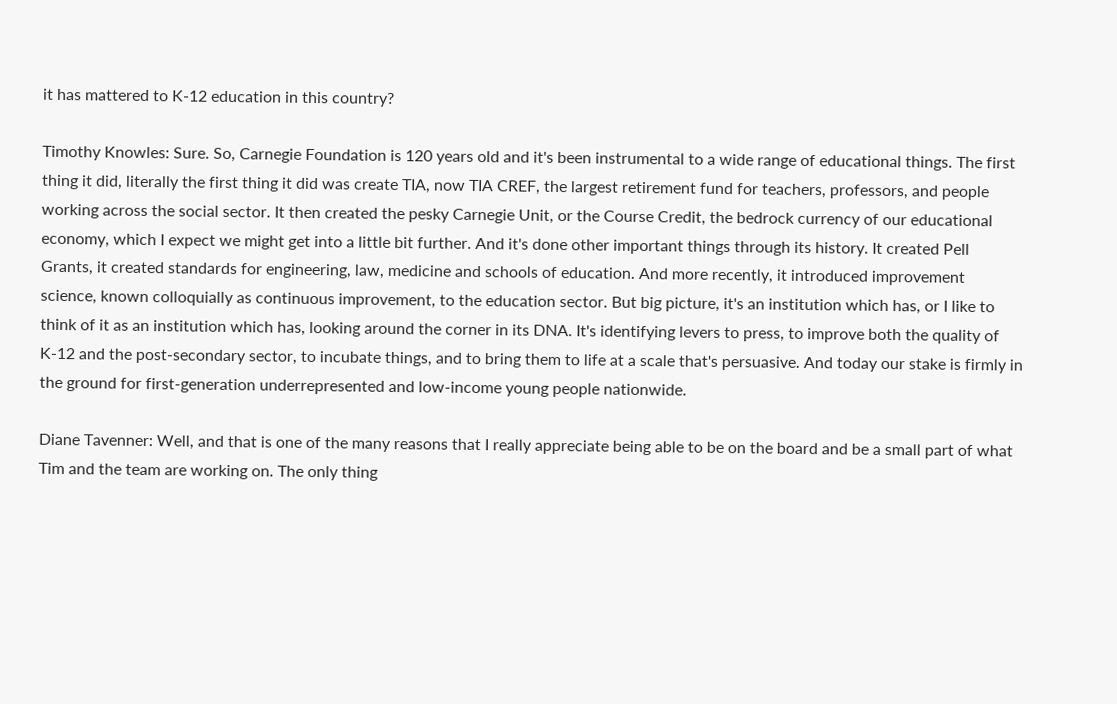it has mattered to K-12 education in this country?

Timothy Knowles: Sure. So, Carnegie Foundation is 120 years old and it's been instrumental to a wide range of educational things. The first thing it did, literally the first thing it did was create TIA, now TIA CREF, the largest retirement fund for teachers, professors, and people working across the social sector. It then created the pesky Carnegie Unit, or the Course Credit, the bedrock currency of our educational economy, which I expect we might get into a little bit further. And it's done other important things through its history. It created Pell Grants, it created standards for engineering, law, medicine and schools of education. And more recently, it introduced improvement science, known colloquially as continuous improvement, to the education sector. But big picture, it's an institution which has, or I like to think of it as an institution which has, looking around the corner in its DNA. It's identifying levers to press, to improve both the quality of K-12 and the post-secondary sector, to incubate things, and to bring them to life at a scale that's persuasive. And today our stake is firmly in the ground for first-generation underrepresented and low-income young people nationwide.

Diane Tavenner: Well, and that is one of the many reasons that I really appreciate being able to be on the board and be a small part of what Tim and the team are working on. The only thing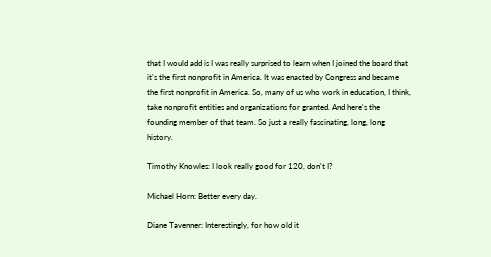that I would add is I was really surprised to learn when I joined the board that it's the first nonprofit in America. It was enacted by Congress and became the first nonprofit in America. So, many of us who work in education, I think, take nonprofit entities and organizations for granted. And here's the founding member of that team. So just a really fascinating, long, long history.

Timothy Knowles: I look really good for 120, don't I?

Michael Horn: Better every day.

Diane Tavenner: Interestingly, for how old it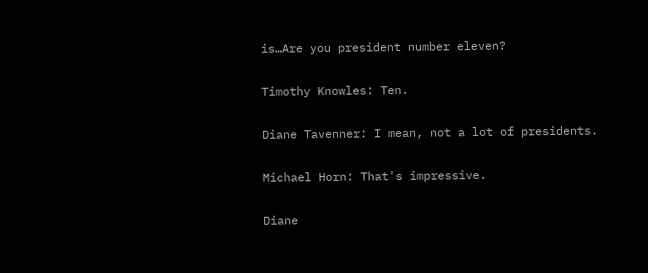is…Are you president number eleven?

Timothy Knowles: Ten.

Diane Tavenner: I mean, not a lot of presidents.

Michael Horn: That's impressive.

Diane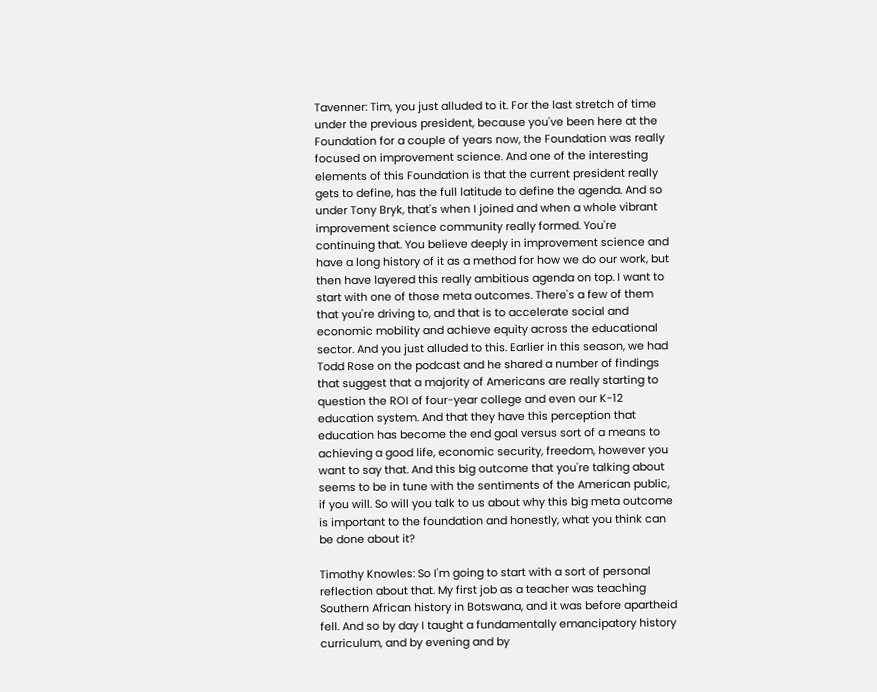Tavenner: Tim, you just alluded to it. For the last stretch of time under the previous president, because you've been here at the Foundation for a couple of years now, the Foundation was really focused on improvement science. And one of the interesting elements of this Foundation is that the current president really gets to define, has the full latitude to define the agenda. And so under Tony Bryk, that's when I joined and when a whole vibrant improvement science community really formed. You're continuing that. You believe deeply in improvement science and have a long history of it as a method for how we do our work, but then have layered this really ambitious agenda on top. I want to start with one of those meta outcomes. There's a few of them that you're driving to, and that is to accelerate social and economic mobility and achieve equity across the educational sector. And you just alluded to this. Earlier in this season, we had Todd Rose on the podcast and he shared a number of findings that suggest that a majority of Americans are really starting to question the ROI of four-year college and even our K-12 education system. And that they have this perception that education has become the end goal versus sort of a means to achieving a good life, economic security, freedom, however you want to say that. And this big outcome that you're talking about seems to be in tune with the sentiments of the American public, if you will. So will you talk to us about why this big meta outcome is important to the foundation and honestly, what you think can be done about it?

Timothy Knowles: So I'm going to start with a sort of personal reflection about that. My first job as a teacher was teaching Southern African history in Botswana, and it was before apartheid fell. And so by day I taught a fundamentally emancipatory history curriculum, and by evening and by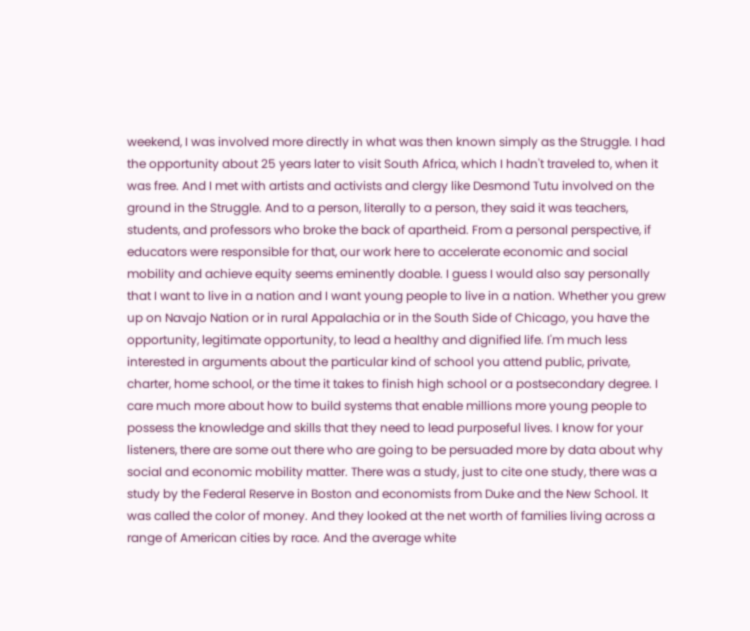weekend, I was involved more directly in what was then known simply as the Struggle. I had the opportunity about 25 years later to visit South Africa, which I hadn't traveled to, when it was free. And I met with artists and activists and clergy like Desmond Tutu involved on the ground in the Struggle. And to a person, literally to a person, they said it was teachers, students, and professors who broke the back of apartheid. From a personal perspective, if educators were responsible for that, our work here to accelerate economic and social mobility and achieve equity seems eminently doable. I guess I would also say personally that I want to live in a nation and I want young people to live in a nation. Whether you grew up on Navajo Nation or in rural Appalachia or in the South Side of Chicago, you have the opportunity, legitimate opportunity, to lead a healthy and dignified life. I'm much less interested in arguments about the particular kind of school you attend public, private, charter, home school, or the time it takes to finish high school or a postsecondary degree. I care much more about how to build systems that enable millions more young people to possess the knowledge and skills that they need to lead purposeful lives. I know for your listeners, there are some out there who are going to be persuaded more by data about why social and economic mobility matter. There was a study, just to cite one study, there was a study by the Federal Reserve in Boston and economists from Duke and the New School. It was called the color of money. And they looked at the net worth of families living across a range of American cities by race. And the average white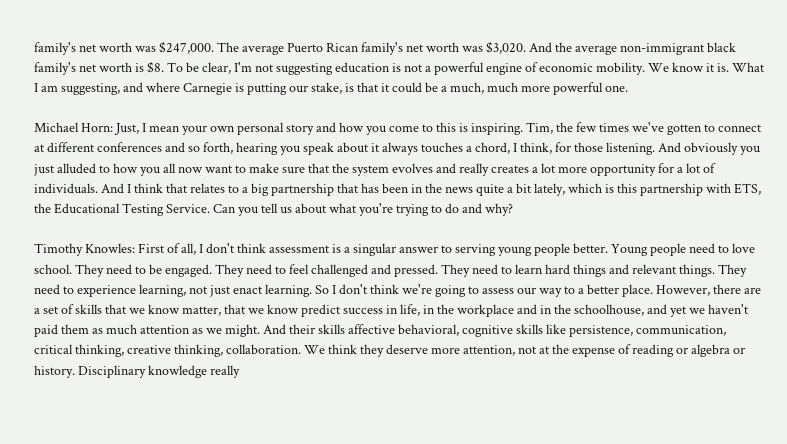family's net worth was $247,000. The average Puerto Rican family's net worth was $3,020. And the average non-immigrant black family's net worth is $8. To be clear, I'm not suggesting education is not a powerful engine of economic mobility. We know it is. What I am suggesting, and where Carnegie is putting our stake, is that it could be a much, much more powerful one.

Michael Horn: Just, I mean your own personal story and how you come to this is inspiring. Tim, the few times we've gotten to connect at different conferences and so forth, hearing you speak about it always touches a chord, I think, for those listening. And obviously you just alluded to how you all now want to make sure that the system evolves and really creates a lot more opportunity for a lot of individuals. And I think that relates to a big partnership that has been in the news quite a bit lately, which is this partnership with ETS, the Educational Testing Service. Can you tell us about what you're trying to do and why?

Timothy Knowles: First of all, I don't think assessment is a singular answer to serving young people better. Young people need to love school. They need to be engaged. They need to feel challenged and pressed. They need to learn hard things and relevant things. They need to experience learning, not just enact learning. So I don't think we're going to assess our way to a better place. However, there are a set of skills that we know matter, that we know predict success in life, in the workplace and in the schoolhouse, and yet we haven't paid them as much attention as we might. And their skills affective behavioral, cognitive skills like persistence, communication, critical thinking, creative thinking, collaboration. We think they deserve more attention, not at the expense of reading or algebra or history. Disciplinary knowledge really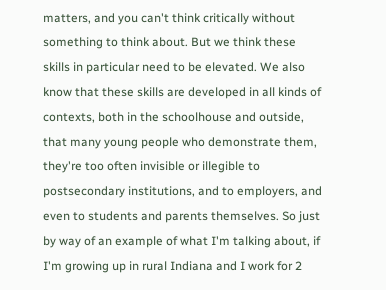matters, and you can't think critically without something to think about. But we think these skills in particular need to be elevated. We also know that these skills are developed in all kinds of contexts, both in the schoolhouse and outside, that many young people who demonstrate them, they're too often invisible or illegible to postsecondary institutions, and to employers, and even to students and parents themselves. So just by way of an example of what I'm talking about, if I'm growing up in rural Indiana and I work for 2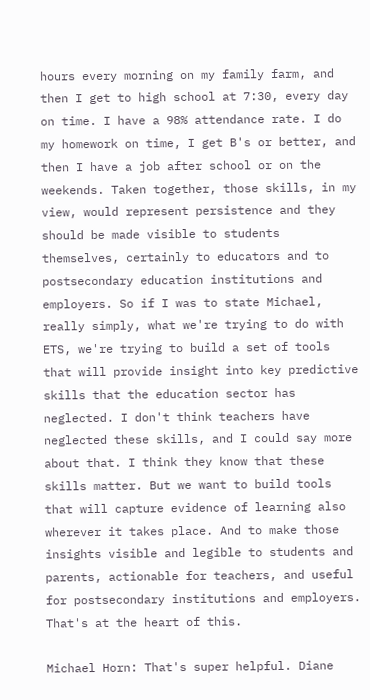hours every morning on my family farm, and then I get to high school at 7:30, every day on time. I have a 98% attendance rate. I do my homework on time, I get B's or better, and then I have a job after school or on the weekends. Taken together, those skills, in my view, would represent persistence and they should be made visible to students themselves, certainly to educators and to postsecondary education institutions and employers. So if I was to state Michael, really simply, what we're trying to do with ETS, we're trying to build a set of tools that will provide insight into key predictive skills that the education sector has neglected. I don't think teachers have neglected these skills, and I could say more about that. I think they know that these skills matter. But we want to build tools that will capture evidence of learning also wherever it takes place. And to make those insights visible and legible to students and parents, actionable for teachers, and useful for postsecondary institutions and employers. That's at the heart of this.

Michael Horn: That's super helpful. Diane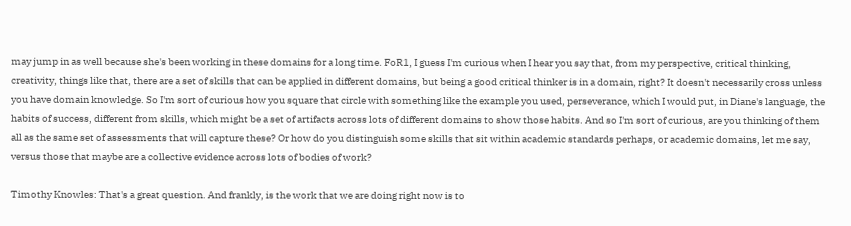may jump in as well because she's been working in these domains for a long time. FoR1, I guess I'm curious when I hear you say that, from my perspective, critical thinking, creativity, things like that, there are a set of skills that can be applied in different domains, but being a good critical thinker is in a domain, right? It doesn't necessarily cross unless you have domain knowledge. So I'm sort of curious how you square that circle with something like the example you used, perseverance, which I would put, in Diane's language, the habits of success, different from skills, which might be a set of artifacts across lots of different domains to show those habits. And so I'm sort of curious, are you thinking of them all as the same set of assessments that will capture these? Or how do you distinguish some skills that sit within academic standards perhaps, or academic domains, let me say, versus those that maybe are a collective evidence across lots of bodies of work?

Timothy Knowles: That's a great question. And frankly, is the work that we are doing right now is to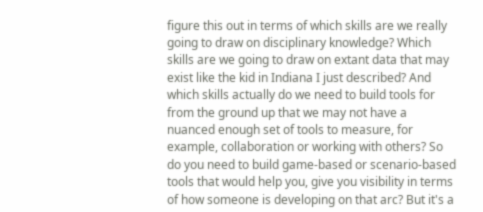figure this out in terms of which skills are we really going to draw on disciplinary knowledge? Which skills are we going to draw on extant data that may exist like the kid in Indiana I just described? And which skills actually do we need to build tools for from the ground up that we may not have a nuanced enough set of tools to measure, for example, collaboration or working with others? So do you need to build game-based or scenario-based tools that would help you, give you visibility in terms of how someone is developing on that arc? But it's a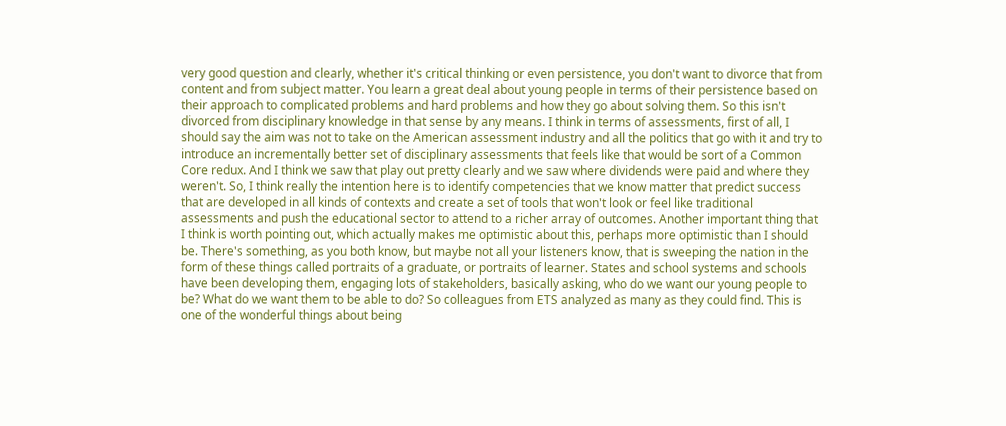very good question and clearly, whether it's critical thinking or even persistence, you don't want to divorce that from content and from subject matter. You learn a great deal about young people in terms of their persistence based on their approach to complicated problems and hard problems and how they go about solving them. So this isn't divorced from disciplinary knowledge in that sense by any means. I think in terms of assessments, first of all, I should say the aim was not to take on the American assessment industry and all the politics that go with it and try to introduce an incrementally better set of disciplinary assessments that feels like that would be sort of a Common Core redux. And I think we saw that play out pretty clearly and we saw where dividends were paid and where they weren't. So, I think really the intention here is to identify competencies that we know matter that predict success that are developed in all kinds of contexts and create a set of tools that won't look or feel like traditional assessments and push the educational sector to attend to a richer array of outcomes. Another important thing that I think is worth pointing out, which actually makes me optimistic about this, perhaps more optimistic than I should be. There's something, as you both know, but maybe not all your listeners know, that is sweeping the nation in the form of these things called portraits of a graduate, or portraits of learner. States and school systems and schools have been developing them, engaging lots of stakeholders, basically asking, who do we want our young people to be? What do we want them to be able to do? So colleagues from ETS analyzed as many as they could find. This is one of the wonderful things about being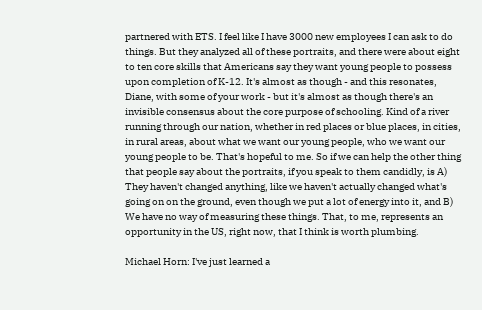partnered with ETS. I feel like I have 3000 new employees I can ask to do things. But they analyzed all of these portraits, and there were about eight to ten core skills that Americans say they want young people to possess upon completion of K-12. It's almost as though - and this resonates, Diane, with some of your work - but it's almost as though there's an invisible consensus about the core purpose of schooling. Kind of a river running through our nation, whether in red places or blue places, in cities, in rural areas, about what we want our young people, who we want our young people to be. That's hopeful to me. So if we can help the other thing that people say about the portraits, if you speak to them candidly, is A) They haven't changed anything, like we haven't actually changed what's going on on the ground, even though we put a lot of energy into it, and B) We have no way of measuring these things. That, to me, represents an opportunity in the US, right now, that I think is worth plumbing.

Michael Horn: I've just learned a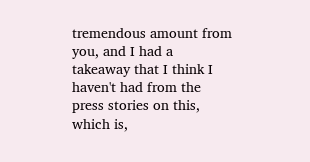tremendous amount from you, and I had a takeaway that I think I haven't had from the press stories on this, which is,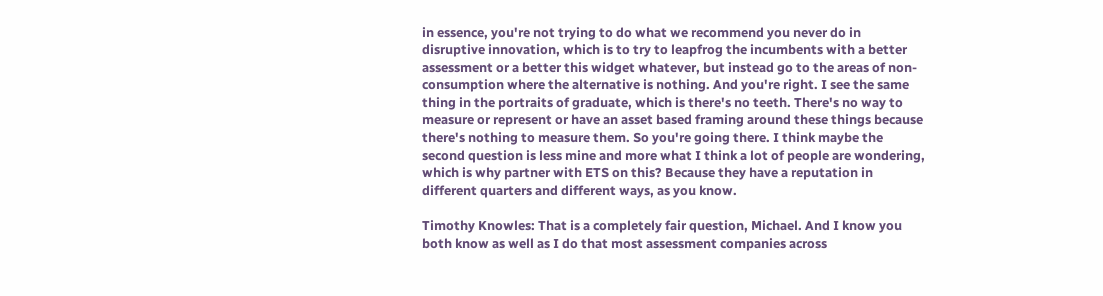in essence, you're not trying to do what we recommend you never do in disruptive innovation, which is to try to leapfrog the incumbents with a better assessment or a better this widget whatever, but instead go to the areas of non-consumption where the alternative is nothing. And you're right. I see the same thing in the portraits of graduate, which is there's no teeth. There's no way to measure or represent or have an asset based framing around these things because there's nothing to measure them. So you're going there. I think maybe the second question is less mine and more what I think a lot of people are wondering, which is why partner with ETS on this? Because they have a reputation in different quarters and different ways, as you know.

Timothy Knowles: That is a completely fair question, Michael. And I know you both know as well as I do that most assessment companies across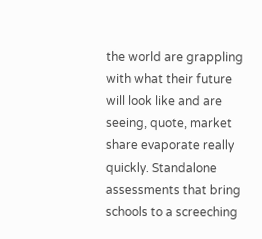the world are grappling with what their future will look like and are seeing, quote, market share evaporate really quickly. Standalone assessments that bring schools to a screeching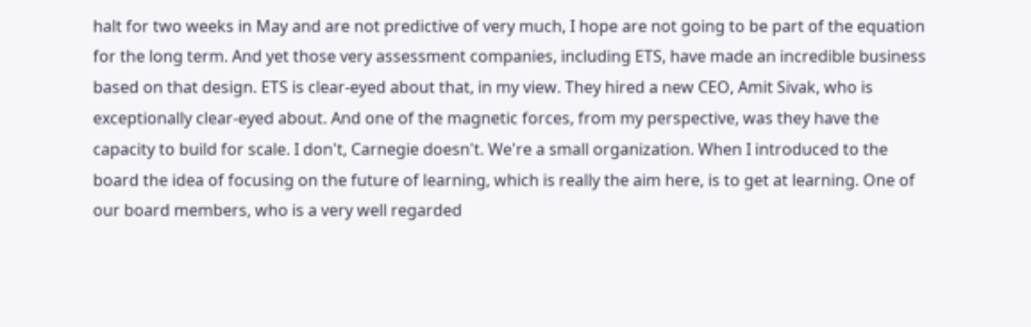halt for two weeks in May and are not predictive of very much, I hope are not going to be part of the equation for the long term. And yet those very assessment companies, including ETS, have made an incredible business based on that design. ETS is clear-eyed about that, in my view. They hired a new CEO, Amit Sivak, who is exceptionally clear-eyed about. And one of the magnetic forces, from my perspective, was they have the capacity to build for scale. I don't, Carnegie doesn't. We're a small organization. When I introduced to the board the idea of focusing on the future of learning, which is really the aim here, is to get at learning. One of our board members, who is a very well regarded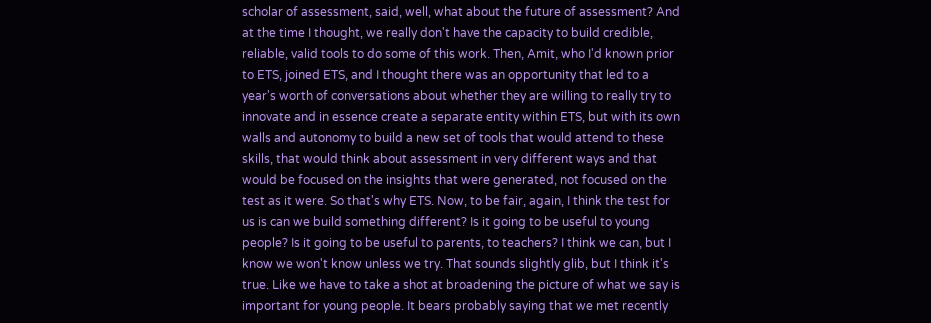scholar of assessment, said, well, what about the future of assessment? And at the time I thought, we really don't have the capacity to build credible, reliable, valid tools to do some of this work. Then, Amit, who I'd known prior to ETS, joined ETS, and I thought there was an opportunity that led to a year's worth of conversations about whether they are willing to really try to innovate and in essence create a separate entity within ETS, but with its own walls and autonomy to build a new set of tools that would attend to these skills, that would think about assessment in very different ways and that would be focused on the insights that were generated, not focused on the test as it were. So that's why ETS. Now, to be fair, again, I think the test for us is can we build something different? Is it going to be useful to young people? Is it going to be useful to parents, to teachers? I think we can, but I know we won't know unless we try. That sounds slightly glib, but I think it's true. Like we have to take a shot at broadening the picture of what we say is important for young people. It bears probably saying that we met recently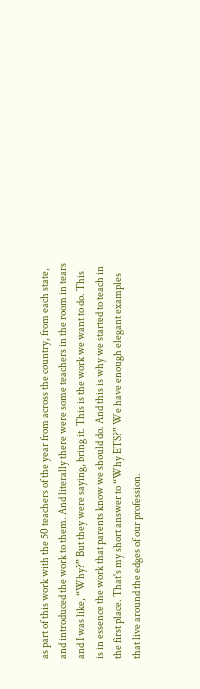as part of this work with the 50 teachers of the year from across the country, from each state, and introduced the work to them. And literally there were some teachers in the room in tears and I was like, “Why?” But they were saying, bring it. This is the work we want to do. This is in essence the work that parents know we should do. And this is why we started to teach in the first place. That's my short answer to “Why ETS?” We have enough elegant examples that live around the edges of our profession.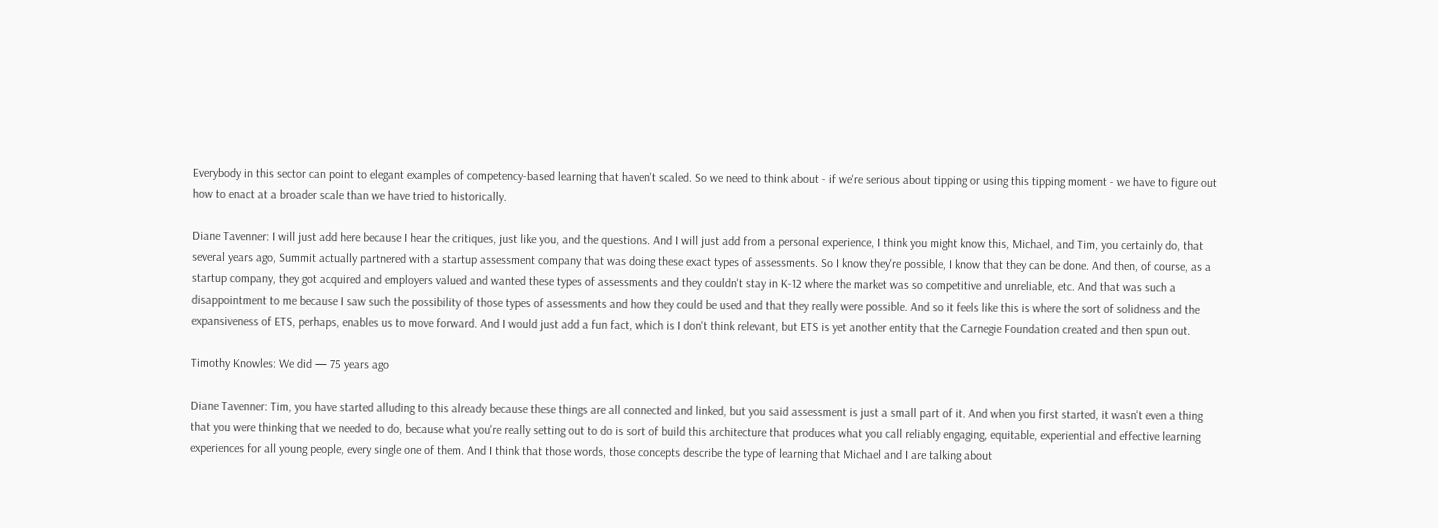Everybody in this sector can point to elegant examples of competency-based learning that haven't scaled. So we need to think about - if we're serious about tipping or using this tipping moment - we have to figure out how to enact at a broader scale than we have tried to historically.

Diane Tavenner: I will just add here because I hear the critiques, just like you, and the questions. And I will just add from a personal experience, I think you might know this, Michael, and Tim, you certainly do, that several years ago, Summit actually partnered with a startup assessment company that was doing these exact types of assessments. So I know they're possible, I know that they can be done. And then, of course, as a startup company, they got acquired and employers valued and wanted these types of assessments and they couldn't stay in K-12 where the market was so competitive and unreliable, etc. And that was such a disappointment to me because I saw such the possibility of those types of assessments and how they could be used and that they really were possible. And so it feels like this is where the sort of solidness and the expansiveness of ETS, perhaps, enables us to move forward. And I would just add a fun fact, which is I don't think relevant, but ETS is yet another entity that the Carnegie Foundation created and then spun out.

Timothy Knowles: We did — 75 years ago

Diane Tavenner: Tim, you have started alluding to this already because these things are all connected and linked, but you said assessment is just a small part of it. And when you first started, it wasn't even a thing that you were thinking that we needed to do, because what you're really setting out to do is sort of build this architecture that produces what you call reliably engaging, equitable, experiential and effective learning experiences for all young people, every single one of them. And I think that those words, those concepts describe the type of learning that Michael and I are talking about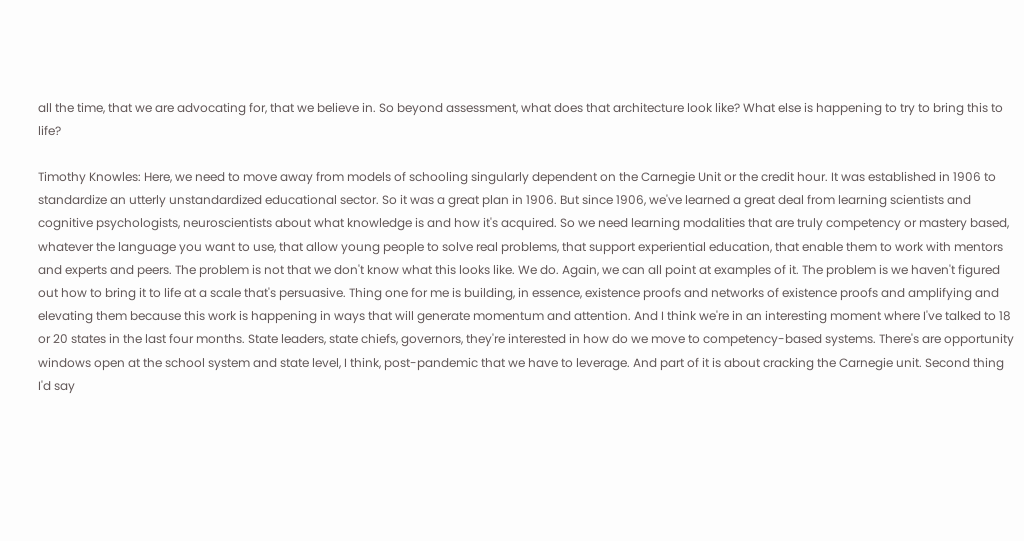all the time, that we are advocating for, that we believe in. So beyond assessment, what does that architecture look like? What else is happening to try to bring this to life?

Timothy Knowles: Here, we need to move away from models of schooling singularly dependent on the Carnegie Unit or the credit hour. It was established in 1906 to standardize an utterly unstandardized educational sector. So it was a great plan in 1906. But since 1906, we've learned a great deal from learning scientists and cognitive psychologists, neuroscientists about what knowledge is and how it's acquired. So we need learning modalities that are truly competency or mastery based, whatever the language you want to use, that allow young people to solve real problems, that support experiential education, that enable them to work with mentors and experts and peers. The problem is not that we don't know what this looks like. We do. Again, we can all point at examples of it. The problem is we haven't figured out how to bring it to life at a scale that's persuasive. Thing one for me is building, in essence, existence proofs and networks of existence proofs and amplifying and elevating them because this work is happening in ways that will generate momentum and attention. And I think we're in an interesting moment where I've talked to 18 or 20 states in the last four months. State leaders, state chiefs, governors, they're interested in how do we move to competency-based systems. There's are opportunity windows open at the school system and state level, I think, post-pandemic that we have to leverage. And part of it is about cracking the Carnegie unit. Second thing I'd say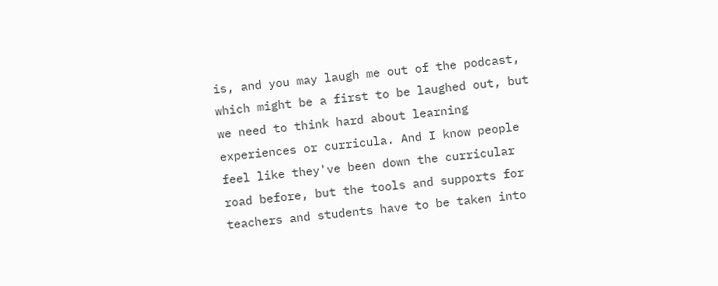is, and you may laugh me out of the podcast, which might be a first to be laughed out, but we need to think hard about learning experiences or curricula. And I know people feel like they've been down the curricular road before, but the tools and supports for teachers and students have to be taken into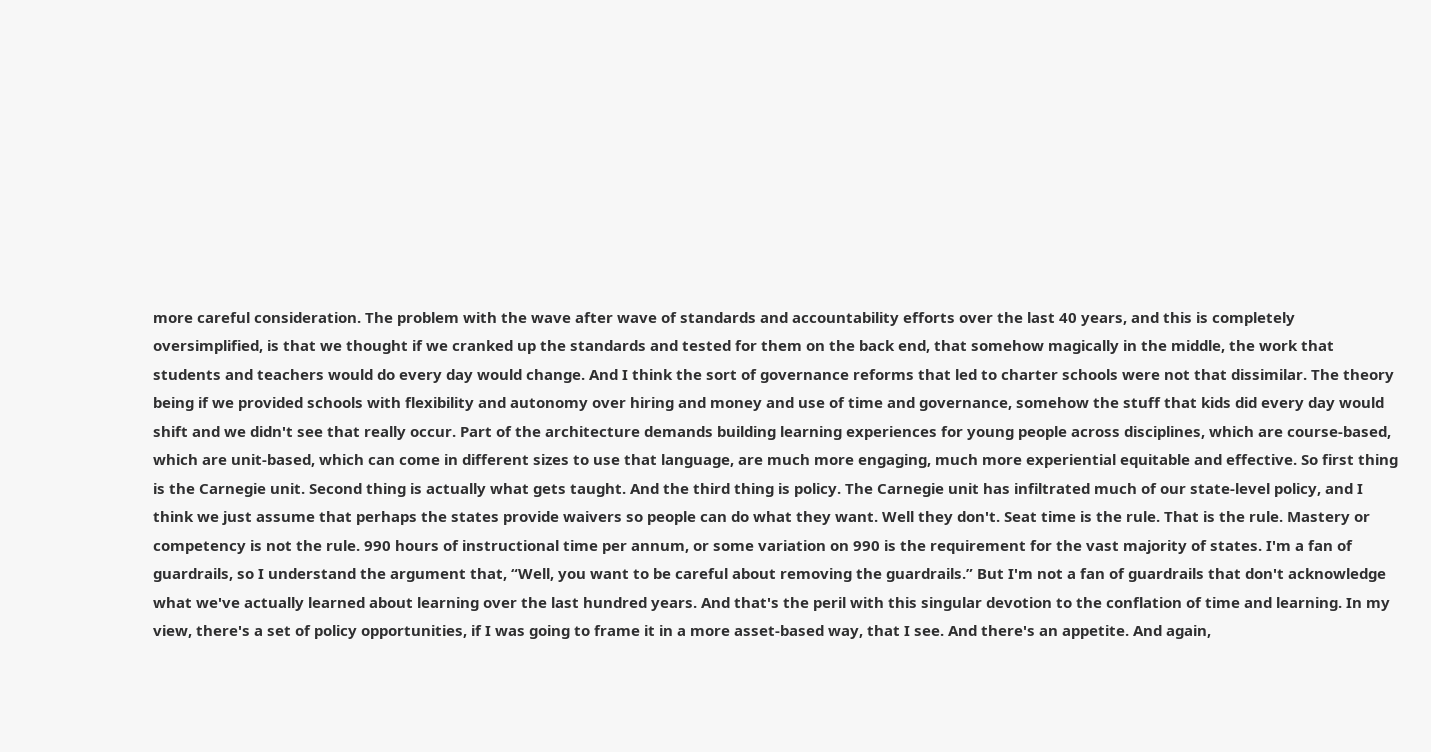more careful consideration. The problem with the wave after wave of standards and accountability efforts over the last 40 years, and this is completely oversimplified, is that we thought if we cranked up the standards and tested for them on the back end, that somehow magically in the middle, the work that students and teachers would do every day would change. And I think the sort of governance reforms that led to charter schools were not that dissimilar. The theory being if we provided schools with flexibility and autonomy over hiring and money and use of time and governance, somehow the stuff that kids did every day would shift and we didn't see that really occur. Part of the architecture demands building learning experiences for young people across disciplines, which are course-based, which are unit-based, which can come in different sizes to use that language, are much more engaging, much more experiential equitable and effective. So first thing is the Carnegie unit. Second thing is actually what gets taught. And the third thing is policy. The Carnegie unit has infiltrated much of our state-level policy, and I think we just assume that perhaps the states provide waivers so people can do what they want. Well they don't. Seat time is the rule. That is the rule. Mastery or competency is not the rule. 990 hours of instructional time per annum, or some variation on 990 is the requirement for the vast majority of states. I'm a fan of guardrails, so I understand the argument that, “Well, you want to be careful about removing the guardrails.” But I'm not a fan of guardrails that don't acknowledge what we've actually learned about learning over the last hundred years. And that's the peril with this singular devotion to the conflation of time and learning. In my view, there's a set of policy opportunities, if I was going to frame it in a more asset-based way, that I see. And there's an appetite. And again,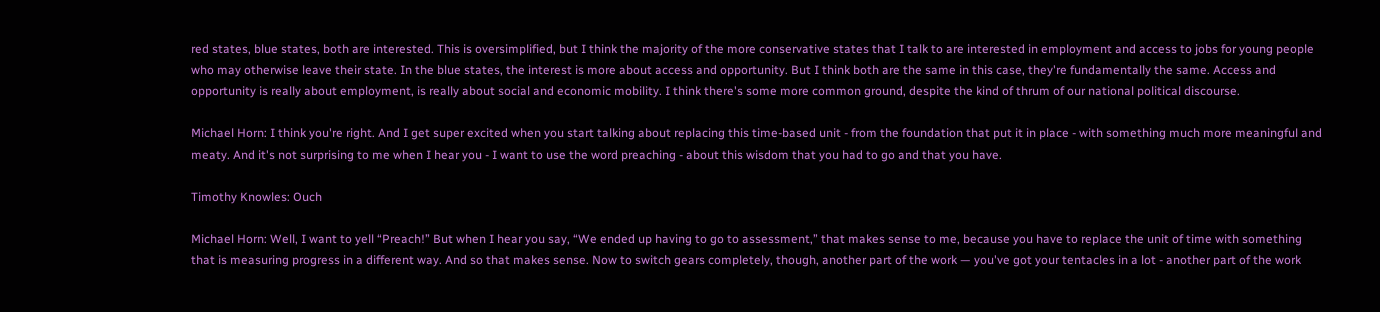red states, blue states, both are interested. This is oversimplified, but I think the majority of the more conservative states that I talk to are interested in employment and access to jobs for young people who may otherwise leave their state. In the blue states, the interest is more about access and opportunity. But I think both are the same in this case, they're fundamentally the same. Access and opportunity is really about employment, is really about social and economic mobility. I think there's some more common ground, despite the kind of thrum of our national political discourse.

Michael Horn: I think you're right. And I get super excited when you start talking about replacing this time-based unit - from the foundation that put it in place - with something much more meaningful and meaty. And it's not surprising to me when I hear you - I want to use the word preaching - about this wisdom that you had to go and that you have.

Timothy Knowles: Ouch

Michael Horn: Well, I want to yell “Preach!” But when I hear you say, “We ended up having to go to assessment,” that makes sense to me, because you have to replace the unit of time with something that is measuring progress in a different way. And so that makes sense. Now to switch gears completely, though, another part of the work — you've got your tentacles in a lot - another part of the work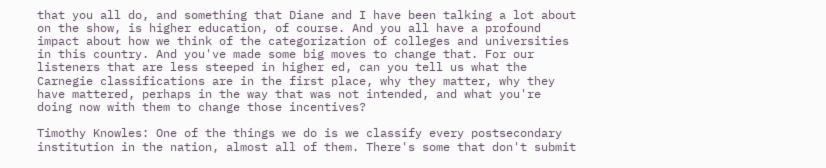that you all do, and something that Diane and I have been talking a lot about on the show, is higher education, of course. And you all have a profound impact about how we think of the categorization of colleges and universities in this country. And you've made some big moves to change that. For our listeners that are less steeped in higher ed, can you tell us what the Carnegie classifications are in the first place, why they matter, why they have mattered, perhaps in the way that was not intended, and what you're doing now with them to change those incentives?

Timothy Knowles: One of the things we do is we classify every postsecondary institution in the nation, almost all of them. There's some that don't submit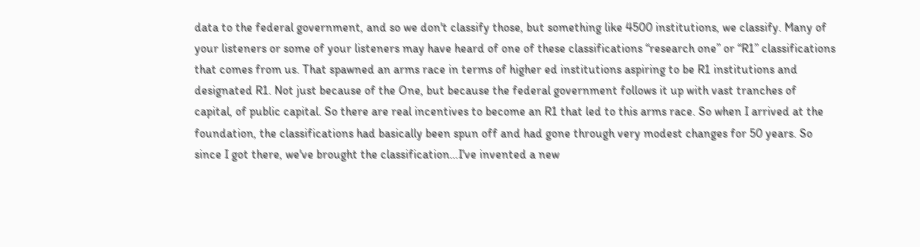data to the federal government, and so we don't classify those, but something like 4500 institutions, we classify. Many of your listeners or some of your listeners may have heard of one of these classifications “research one” or “R1” classifications that comes from us. That spawned an arms race in terms of higher ed institutions aspiring to be R1 institutions and designated R1. Not just because of the One, but because the federal government follows it up with vast tranches of capital, of public capital. So there are real incentives to become an R1 that led to this arms race. So when I arrived at the foundation, the classifications had basically been spun off and had gone through very modest changes for 50 years. So since I got there, we've brought the classification…I've invented a new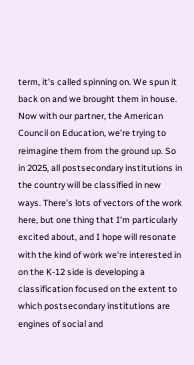term, it's called spinning on. We spun it back on and we brought them in house. Now with our partner, the American Council on Education, we're trying to reimagine them from the ground up. So in 2025, all postsecondary institutions in the country will be classified in new ways. There's lots of vectors of the work here, but one thing that I'm particularly excited about, and I hope will resonate with the kind of work we're interested in on the K-12 side is developing a classification focused on the extent to which postsecondary institutions are engines of social and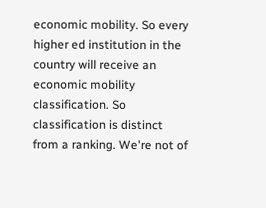economic mobility. So every higher ed institution in the country will receive an economic mobility classification. So classification is distinct from a ranking. We're not of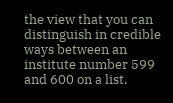the view that you can distinguish in credible ways between an institute number 599 and 600 on a list.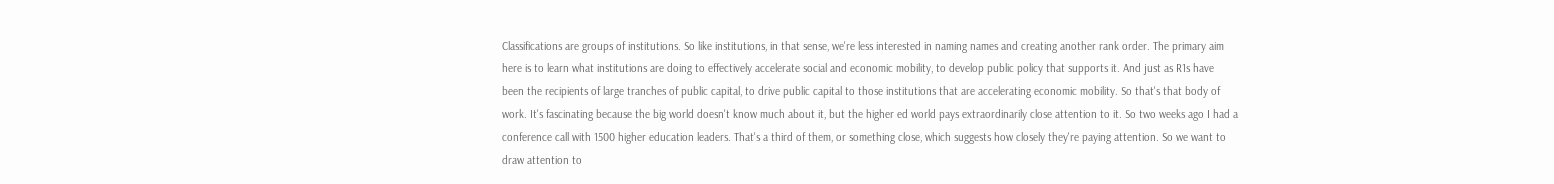Classifications are groups of institutions. So like institutions, in that sense, we're less interested in naming names and creating another rank order. The primary aim here is to learn what institutions are doing to effectively accelerate social and economic mobility, to develop public policy that supports it. And just as R1s have been the recipients of large tranches of public capital, to drive public capital to those institutions that are accelerating economic mobility. So that's that body of work. It's fascinating because the big world doesn't know much about it, but the higher ed world pays extraordinarily close attention to it. So two weeks ago I had a conference call with 1500 higher education leaders. That's a third of them, or something close, which suggests how closely they're paying attention. So we want to draw attention to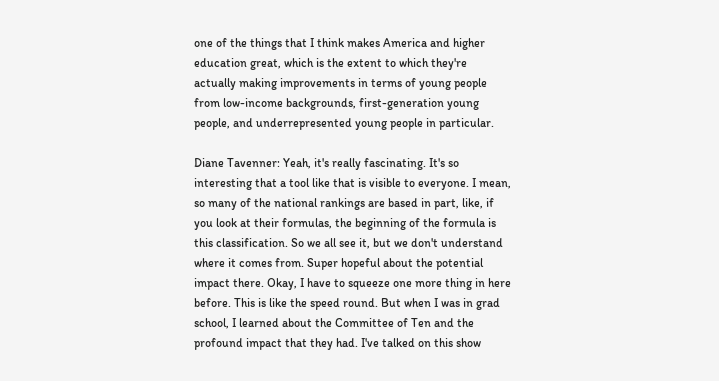one of the things that I think makes America and higher education great, which is the extent to which they're actually making improvements in terms of young people from low-income backgrounds, first-generation young people, and underrepresented young people in particular.

Diane Tavenner: Yeah, it's really fascinating. It's so interesting that a tool like that is visible to everyone. I mean, so many of the national rankings are based in part, like, if you look at their formulas, the beginning of the formula is this classification. So we all see it, but we don't understand where it comes from. Super hopeful about the potential impact there. Okay, I have to squeeze one more thing in here before. This is like the speed round. But when I was in grad school, I learned about the Committee of Ten and the profound impact that they had. I've talked on this show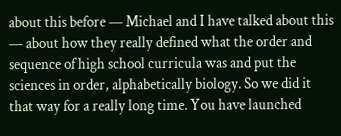about this before — Michael and I have talked about this — about how they really defined what the order and sequence of high school curricula was and put the sciences in order, alphabetically biology. So we did it that way for a really long time. You have launched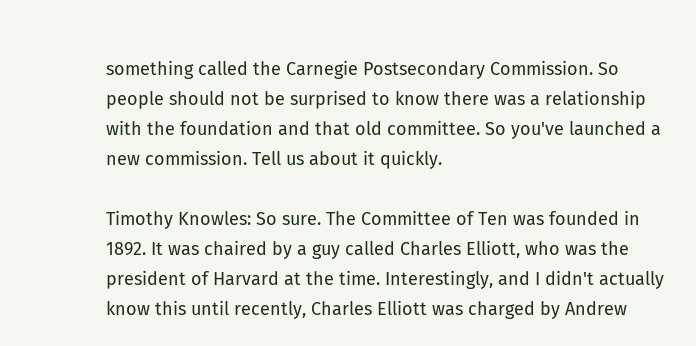something called the Carnegie Postsecondary Commission. So people should not be surprised to know there was a relationship with the foundation and that old committee. So you've launched a new commission. Tell us about it quickly.

Timothy Knowles: So sure. The Committee of Ten was founded in 1892. It was chaired by a guy called Charles Elliott, who was the president of Harvard at the time. Interestingly, and I didn't actually know this until recently, Charles Elliott was charged by Andrew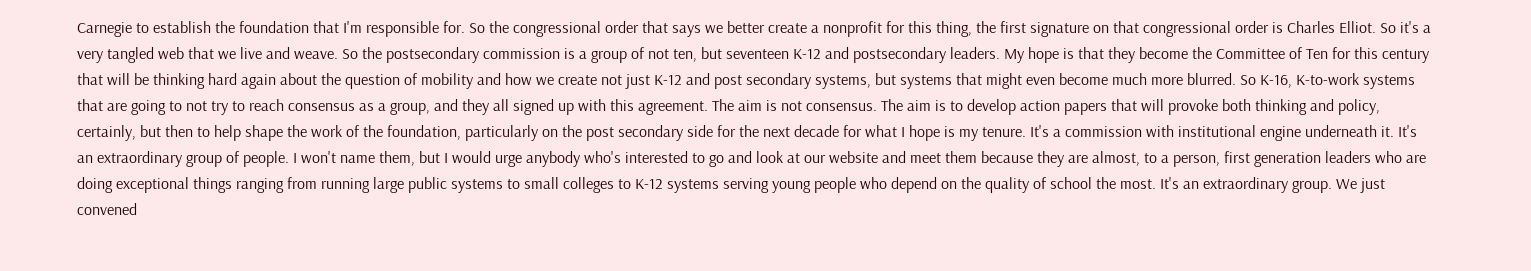Carnegie to establish the foundation that I'm responsible for. So the congressional order that says we better create a nonprofit for this thing, the first signature on that congressional order is Charles Elliot. So it's a very tangled web that we live and weave. So the postsecondary commission is a group of not ten, but seventeen K-12 and postsecondary leaders. My hope is that they become the Committee of Ten for this century that will be thinking hard again about the question of mobility and how we create not just K-12 and post secondary systems, but systems that might even become much more blurred. So K-16, K-to-work systems that are going to not try to reach consensus as a group, and they all signed up with this agreement. The aim is not consensus. The aim is to develop action papers that will provoke both thinking and policy, certainly, but then to help shape the work of the foundation, particularly on the post secondary side for the next decade for what I hope is my tenure. It's a commission with institutional engine underneath it. It's an extraordinary group of people. I won't name them, but I would urge anybody who's interested to go and look at our website and meet them because they are almost, to a person, first generation leaders who are doing exceptional things ranging from running large public systems to small colleges to K-12 systems serving young people who depend on the quality of school the most. It's an extraordinary group. We just convened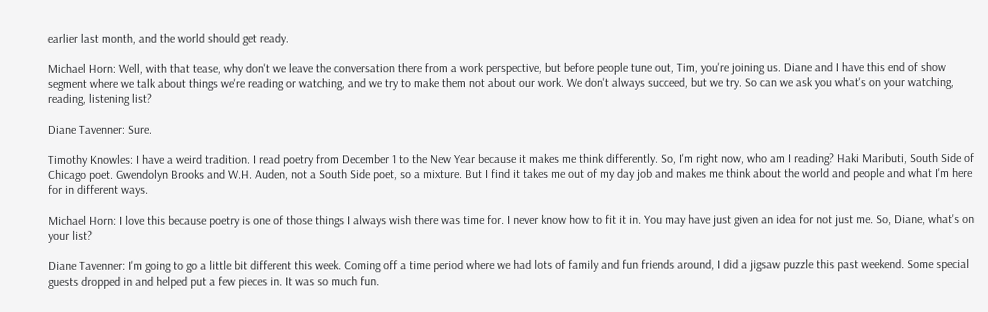earlier last month, and the world should get ready.

Michael Horn: Well, with that tease, why don't we leave the conversation there from a work perspective, but before people tune out, Tim, you're joining us. Diane and I have this end of show segment where we talk about things we're reading or watching, and we try to make them not about our work. We don't always succeed, but we try. So can we ask you what's on your watching, reading, listening list?

Diane Tavenner: Sure.

Timothy Knowles: I have a weird tradition. I read poetry from December 1 to the New Year because it makes me think differently. So, I'm right now, who am I reading? Haki Maributi, South Side of Chicago poet. Gwendolyn Brooks and W.H. Auden, not a South Side poet, so a mixture. But I find it takes me out of my day job and makes me think about the world and people and what I'm here for in different ways.

Michael Horn: I love this because poetry is one of those things I always wish there was time for. I never know how to fit it in. You may have just given an idea for not just me. So, Diane, what's on your list?

Diane Tavenner: I'm going to go a little bit different this week. Coming off a time period where we had lots of family and fun friends around, I did a jigsaw puzzle this past weekend. Some special guests dropped in and helped put a few pieces in. It was so much fun.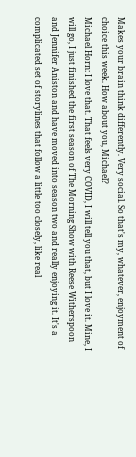Makes your brain think differently. Very social. So that's my, whatever, enjoyment of choice this week. How about you, Michael?
Michael Horn: I love that. That feels very COVID, I will tell you that, but I love it. Mine, I will go, I just finished the first season of The Morning Show with Reese Witherspoon and Jennifer Aniston and have moved into season two and really enjoying it. It's a complicated set of storylines that follow a little too closely, like real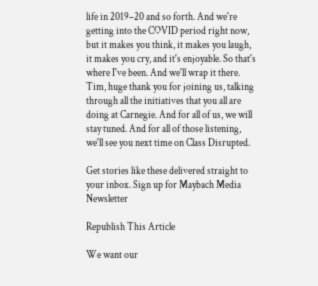life in 2019–20 and so forth. And we're getting into the COVID period right now, but it makes you think, it makes you laugh, it makes you cry, and it's enjoyable. So that's where I've been. And we'll wrap it there. Tim, huge thank you for joining us, talking through all the initiatives that you all are doing at Carnegie. And for all of us, we will stay tuned. And for all of those listening, we'll see you next time on Class Disrupted.

Get stories like these delivered straight to your inbox. Sign up for Maybach Media Newsletter

Republish This Article

We want our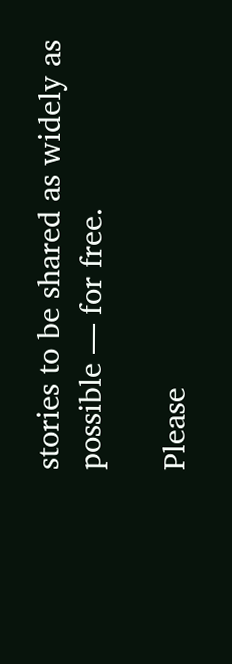stories to be shared as widely as possible — for free.

Please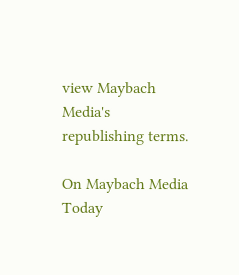view Maybach Media's republishing terms.

On Maybach Media Today